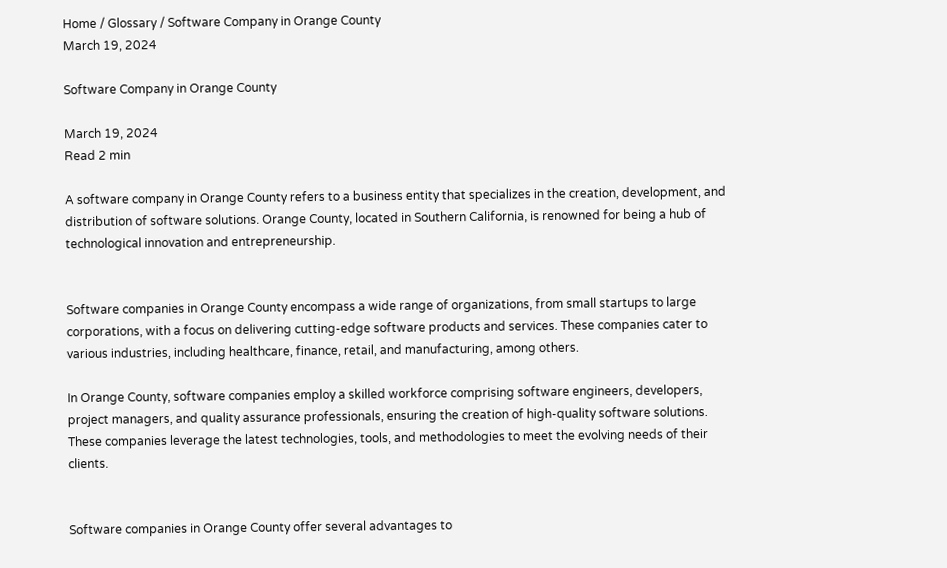Home / Glossary / Software Company in Orange County
March 19, 2024

Software Company in Orange County

March 19, 2024
Read 2 min

A software company in Orange County refers to a business entity that specializes in the creation, development, and distribution of software solutions. Orange County, located in Southern California, is renowned for being a hub of technological innovation and entrepreneurship.


Software companies in Orange County encompass a wide range of organizations, from small startups to large corporations, with a focus on delivering cutting-edge software products and services. These companies cater to various industries, including healthcare, finance, retail, and manufacturing, among others.

In Orange County, software companies employ a skilled workforce comprising software engineers, developers, project managers, and quality assurance professionals, ensuring the creation of high-quality software solutions. These companies leverage the latest technologies, tools, and methodologies to meet the evolving needs of their clients.


Software companies in Orange County offer several advantages to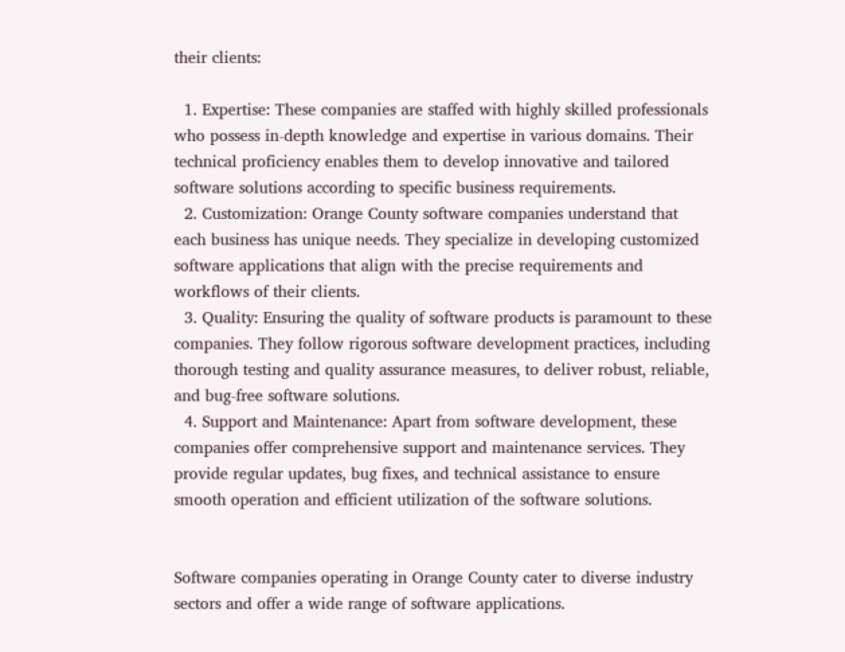their clients:

  1. Expertise: These companies are staffed with highly skilled professionals who possess in-depth knowledge and expertise in various domains. Their technical proficiency enables them to develop innovative and tailored software solutions according to specific business requirements.
  2. Customization: Orange County software companies understand that each business has unique needs. They specialize in developing customized software applications that align with the precise requirements and workflows of their clients.
  3. Quality: Ensuring the quality of software products is paramount to these companies. They follow rigorous software development practices, including thorough testing and quality assurance measures, to deliver robust, reliable, and bug-free software solutions.
  4. Support and Maintenance: Apart from software development, these companies offer comprehensive support and maintenance services. They provide regular updates, bug fixes, and technical assistance to ensure smooth operation and efficient utilization of the software solutions.


Software companies operating in Orange County cater to diverse industry sectors and offer a wide range of software applications.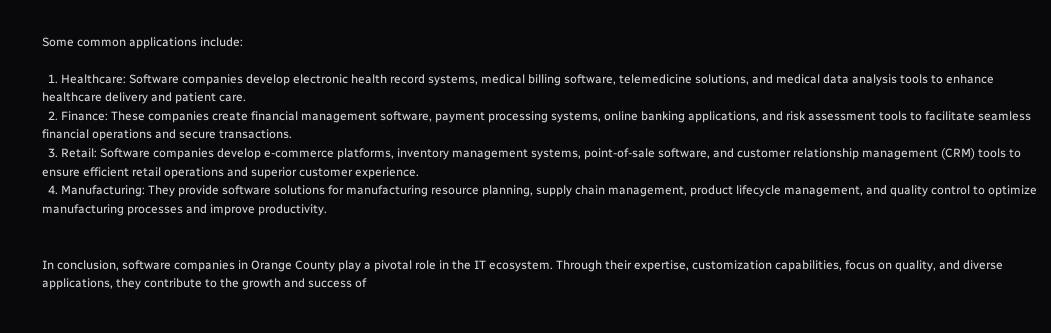Some common applications include:

  1. Healthcare: Software companies develop electronic health record systems, medical billing software, telemedicine solutions, and medical data analysis tools to enhance healthcare delivery and patient care.
  2. Finance: These companies create financial management software, payment processing systems, online banking applications, and risk assessment tools to facilitate seamless financial operations and secure transactions.
  3. Retail: Software companies develop e-commerce platforms, inventory management systems, point-of-sale software, and customer relationship management (CRM) tools to ensure efficient retail operations and superior customer experience.
  4. Manufacturing: They provide software solutions for manufacturing resource planning, supply chain management, product lifecycle management, and quality control to optimize manufacturing processes and improve productivity.


In conclusion, software companies in Orange County play a pivotal role in the IT ecosystem. Through their expertise, customization capabilities, focus on quality, and diverse applications, they contribute to the growth and success of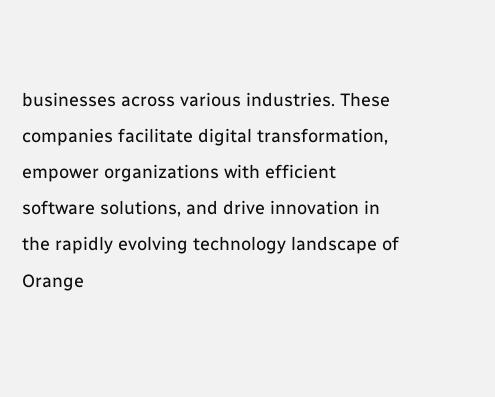businesses across various industries. These companies facilitate digital transformation, empower organizations with efficient software solutions, and drive innovation in the rapidly evolving technology landscape of Orange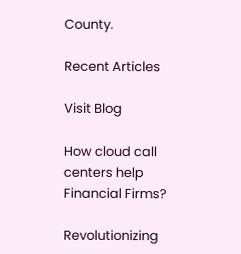County.

Recent Articles

Visit Blog

How cloud call centers help Financial Firms?

Revolutionizing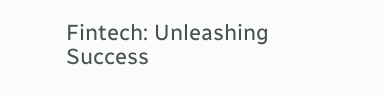Fintech: Unleashing Success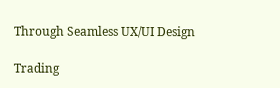Through Seamless UX/UI Design

Trading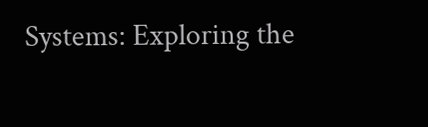Systems: Exploring the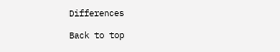Differences

Back to top